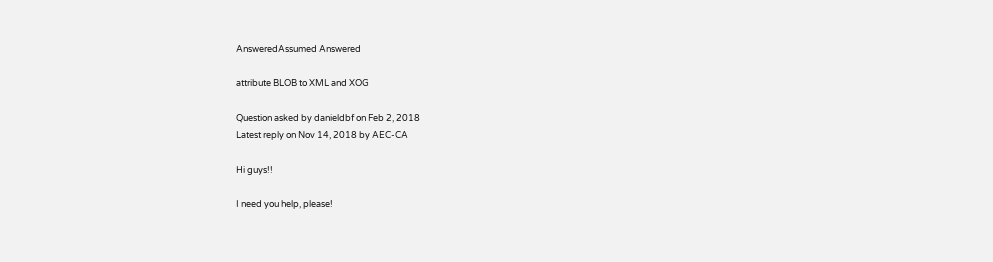AnsweredAssumed Answered

attribute BLOB to XML and XOG

Question asked by danieldbf on Feb 2, 2018
Latest reply on Nov 14, 2018 by AEC-CA

Hi guys!!

I need you help, please!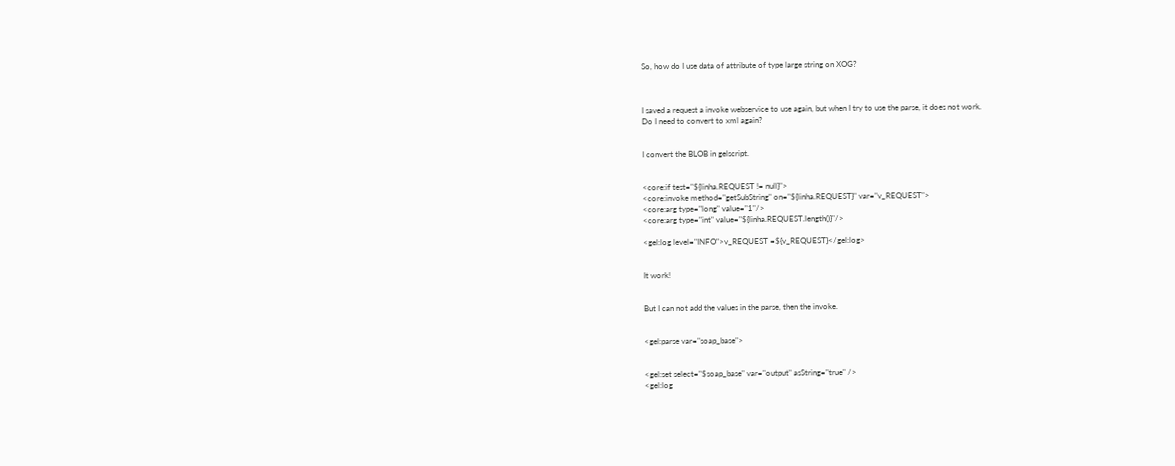So, how do I use data of attribute of type large string on XOG?



I saved a request a invoke webservice to use again, but when I try to use the parse, it does not work.
Do I need to convert to xml again?


I convert the BLOB in gelscript.


<core:if test="${linha.REQUEST != null}">
<core:invoke method="getSubString" on="${linha.REQUEST}" var="v_REQUEST">
<core:arg type="long" value="1"/>
<core:arg type="int" value="${linha.REQUEST.length()}"/>

<gel:log level="INFO">v_REQUEST =${v_REQUEST}</gel:log>


It work!


But I can not add the values in the parse, then the invoke.


<gel:parse var="soap_base">


<gel:set select="$soap_base" var="output" asString="true" />
<gel:log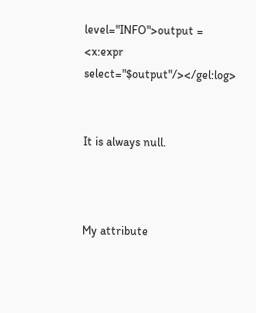level="INFO">output = <x:expr select="$output"/></gel:log>


It is always null.



My attribute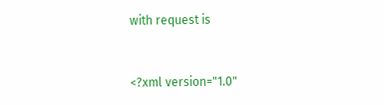with request is


<?xml version="1.0"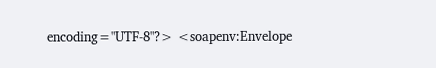encoding="UTF-8"?> <soapenv:Envelope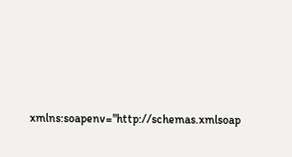xmlns:soapenv="http://schemas.xmlsoap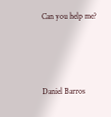Can you help me?




Daniel Barros